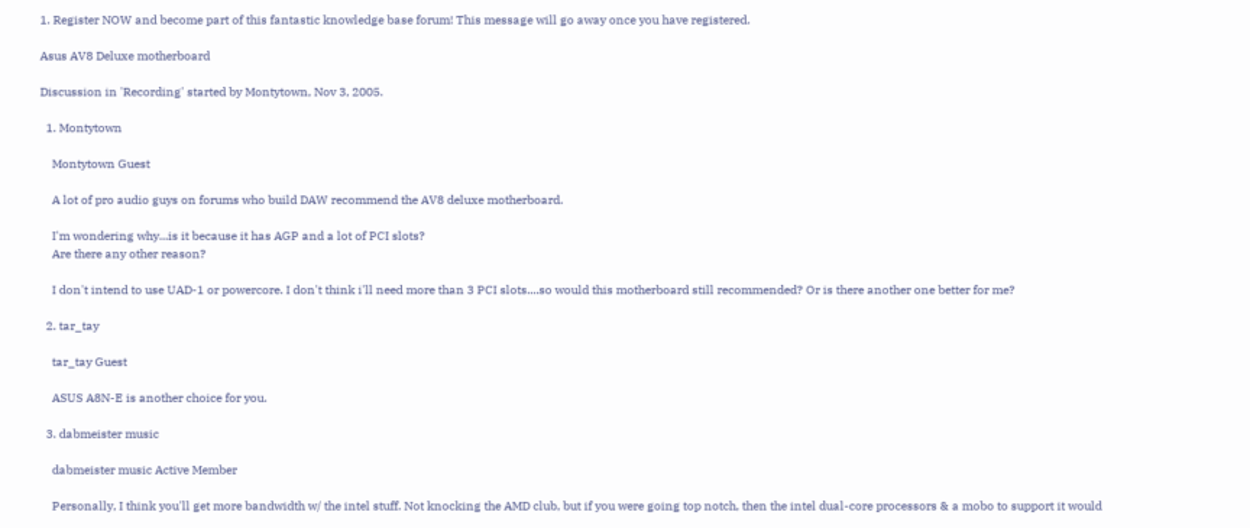1. Register NOW and become part of this fantastic knowledge base forum! This message will go away once you have registered.

Asus AV8 Deluxe motherboard

Discussion in 'Recording' started by Montytown, Nov 3, 2005.

  1. Montytown

    Montytown Guest

    A lot of pro audio guys on forums who build DAW recommend the AV8 deluxe motherboard.

    I'm wondering why...is it because it has AGP and a lot of PCI slots?
    Are there any other reason?

    I don't intend to use UAD-1 or powercore. I don't think i'll need more than 3 PCI slots....so would this motherboard still recommended? Or is there another one better for me?

  2. tar_tay

    tar_tay Guest

    ASUS A8N-E is another choice for you.

  3. dabmeister music

    dabmeister music Active Member

    Personally, I think you'll get more bandwidth w/ the intel stuff. Not knocking the AMD club, but if you were going top notch, then the intel dual-core processors & a mobo to support it would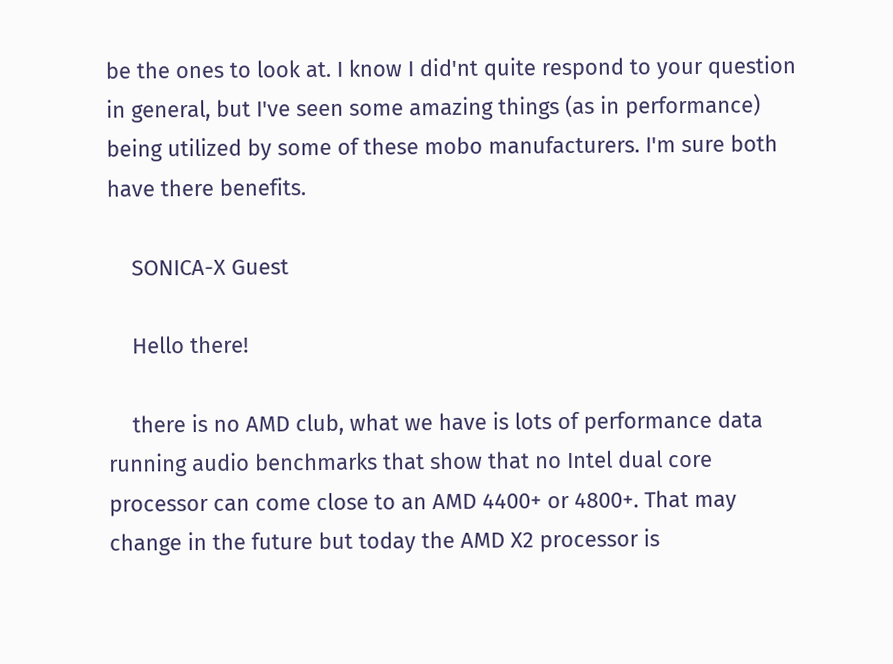be the ones to look at. I know I did'nt quite respond to your question in general, but I've seen some amazing things (as in performance) being utilized by some of these mobo manufacturers. I'm sure both have there benefits.

    SONICA-X Guest

    Hello there!

    there is no AMD club, what we have is lots of performance data running audio benchmarks that show that no Intel dual core processor can come close to an AMD 4400+ or 4800+. That may change in the future but today the AMD X2 processor is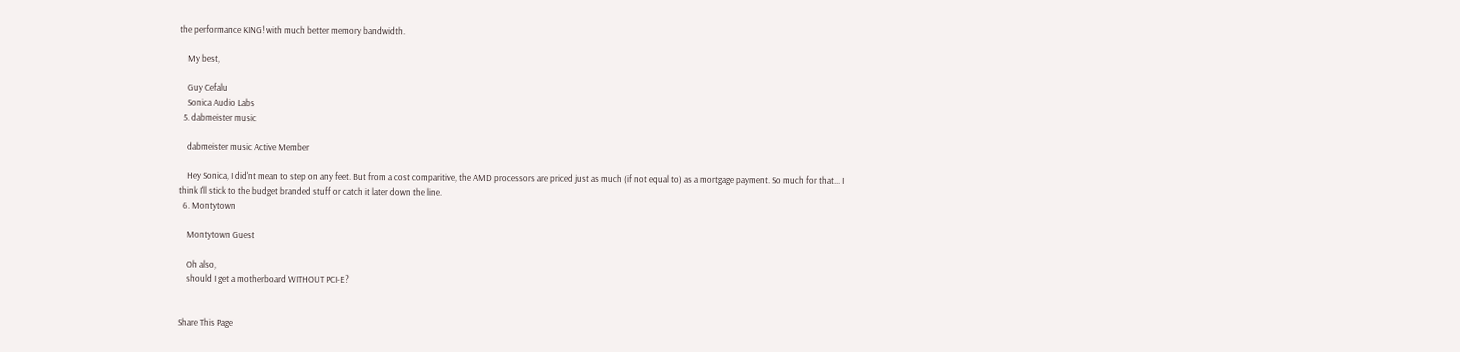the performance KING! with much better memory bandwidth.

    My best,

    Guy Cefalu
    Sonica Audio Labs
  5. dabmeister music

    dabmeister music Active Member

    Hey Sonica, I did'nt mean to step on any feet. But from a cost comparitive, the AMD processors are priced just as much (if not equal to) as a mortgage payment. So much for that... I think I'll stick to the budget branded stuff or catch it later down the line.
  6. Montytown

    Montytown Guest

    Oh also,
    should I get a motherboard WITHOUT PCI-E?


Share This Page